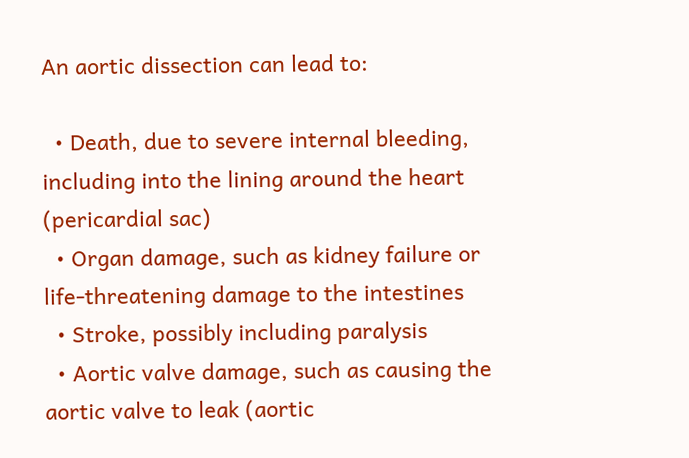An aortic dissection can lead to:

  • Death, due to severe internal bleeding, including into the lining around the heart (pericardial sac)
  • Organ damage, such as kidney failure or life-threatening damage to the intestines
  • Stroke, possibly including paralysis
  • Aortic valve damage, such as causing the aortic valve to leak (aortic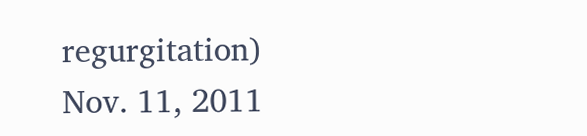regurgitation)
Nov. 11, 2011